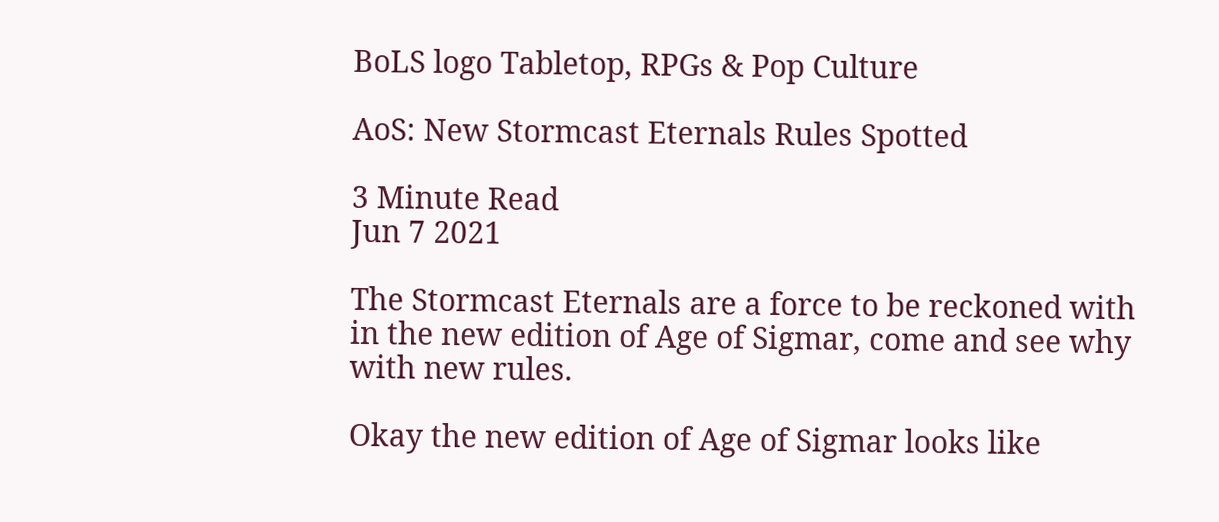BoLS logo Tabletop, RPGs & Pop Culture

AoS: New Stormcast Eternals Rules Spotted

3 Minute Read
Jun 7 2021

The Stormcast Eternals are a force to be reckoned with in the new edition of Age of Sigmar, come and see why with new rules.

Okay the new edition of Age of Sigmar looks like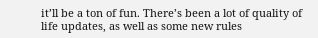it’ll be a ton of fun. There’s been a lot of quality of life updates, as well as some new rules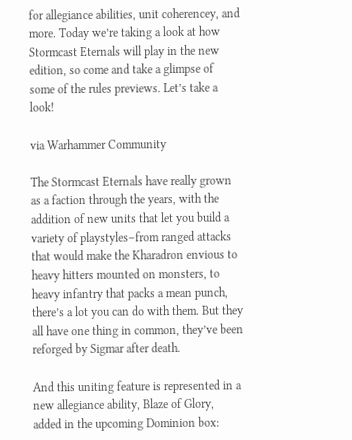for allegiance abilities, unit coherencey, and more. Today we’re taking a look at how Stormcast Eternals will play in the new edition, so come and take a glimpse of some of the rules previews. Let’s take a look!

via Warhammer Community

The Stormcast Eternals have really grown as a faction through the years, with the addition of new units that let you build a variety of playstyles–from ranged attacks that would make the Kharadron envious to heavy hitters mounted on monsters, to heavy infantry that packs a mean punch, there’s a lot you can do with them. But they all have one thing in common, they’ve been reforged by Sigmar after death.

And this uniting feature is represented in a new allegiance ability, Blaze of Glory, added in the upcoming Dominion box: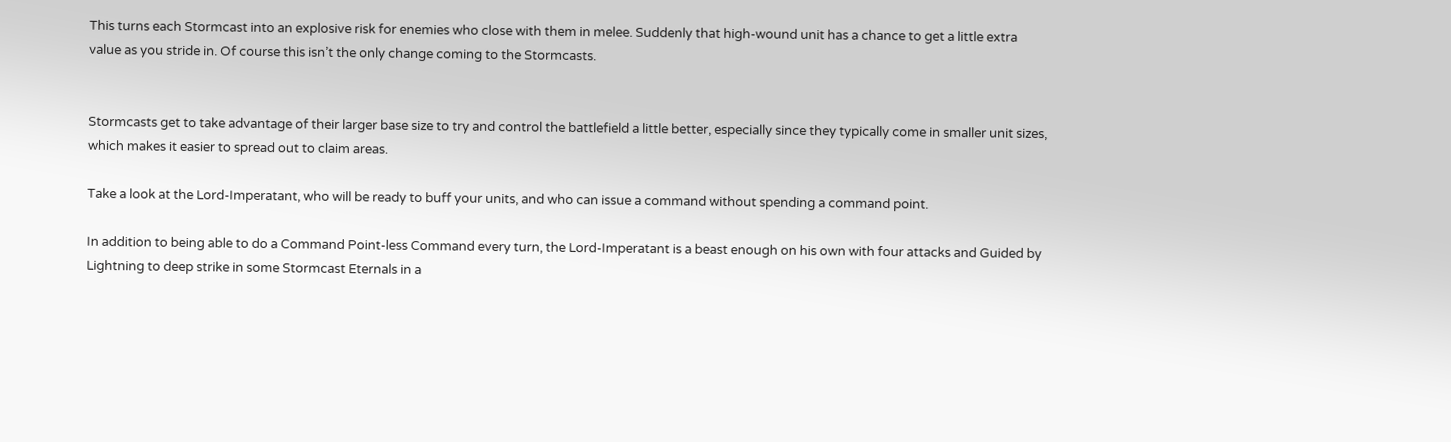This turns each Stormcast into an explosive risk for enemies who close with them in melee. Suddenly that high-wound unit has a chance to get a little extra value as you stride in. Of course this isn’t the only change coming to the Stormcasts.


Stormcasts get to take advantage of their larger base size to try and control the battlefield a little better, especially since they typically come in smaller unit sizes, which makes it easier to spread out to claim areas.

Take a look at the Lord-Imperatant, who will be ready to buff your units, and who can issue a command without spending a command point.

In addition to being able to do a Command Point-less Command every turn, the Lord-Imperatant is a beast enough on his own with four attacks and Guided by Lightning to deep strike in some Stormcast Eternals in a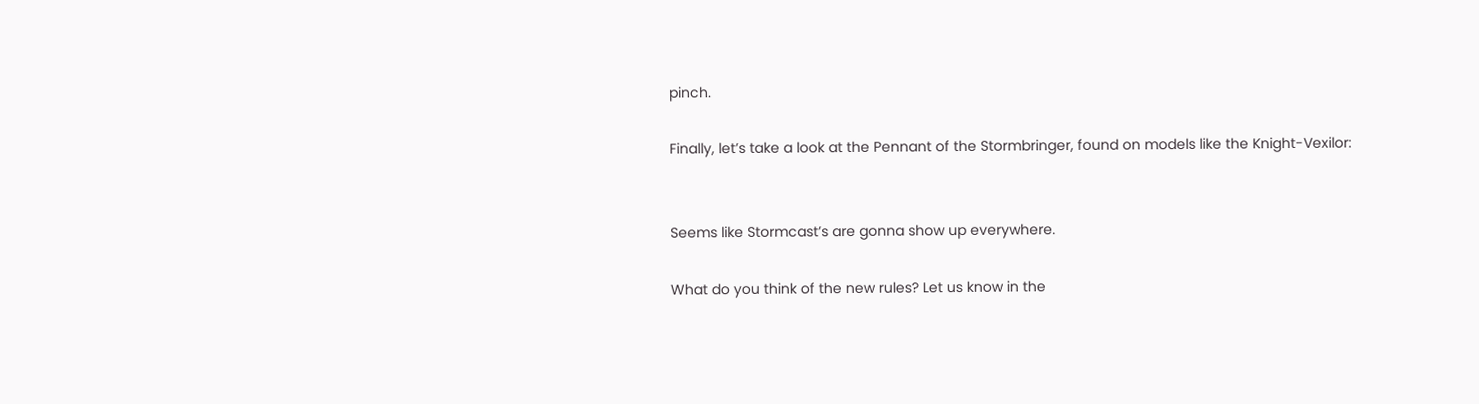pinch.

Finally, let’s take a look at the Pennant of the Stormbringer, found on models like the Knight-Vexilor:


Seems like Stormcast’s are gonna show up everywhere.

What do you think of the new rules? Let us know in the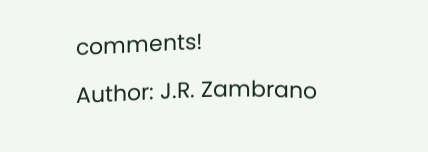comments!

Author: J.R. Zambrano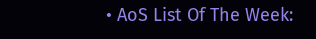• AoS List Of The Week: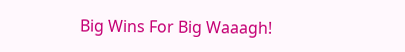Big Wins For Big Waaagh!